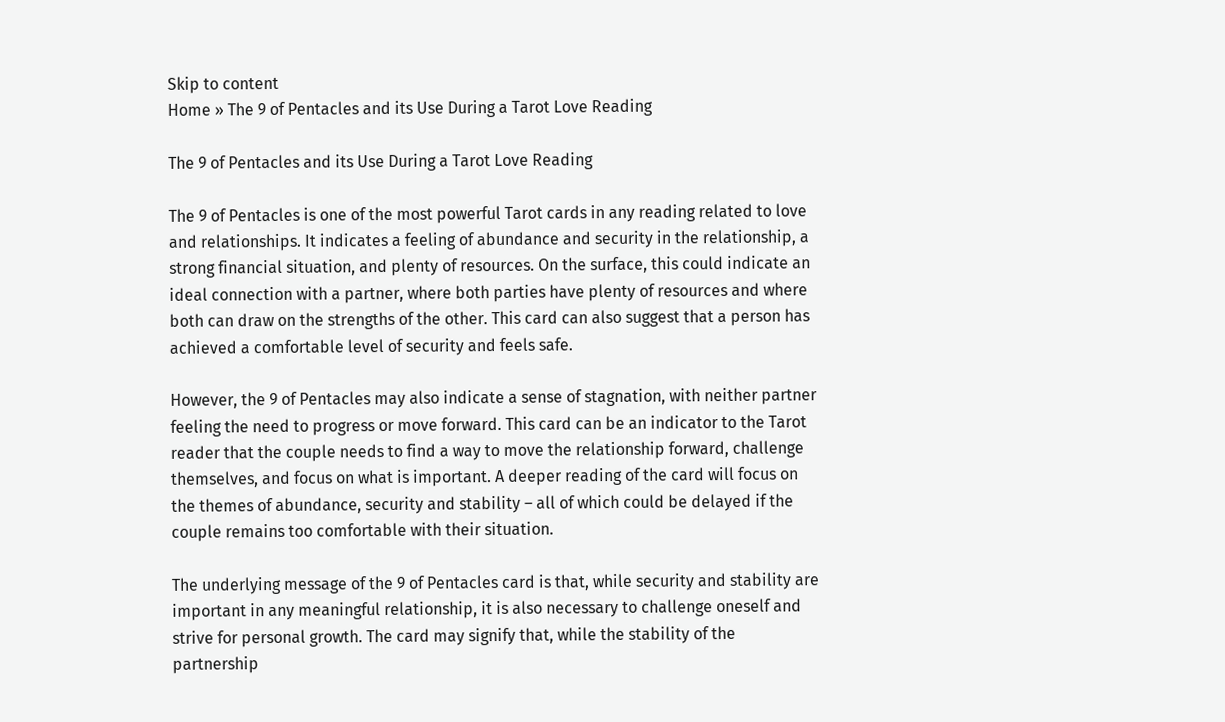Skip to content
Home » The 9 of Pentacles and its Use During a Tarot Love Reading

The 9 of Pentacles and its Use During a Tarot Love Reading

The 9 of Pentacles is one of the most powerful Tarot cards in any reading related to love and relationships. It indicates a feeling of abundance and security in the relationship, a strong financial situation, and plenty of resources. On the surface, this could indicate an ideal connection with a partner, where both parties have plenty of resources and where both can draw on the strengths of the other. This card can also suggest that a person has achieved a comfortable level of security and feels safe.

However, the 9 of Pentacles may also indicate a sense of stagnation, with neither partner feeling the need to progress or move forward. This card can be an indicator to the Tarot reader that the couple needs to find a way to move the relationship forward, challenge themselves, and focus on what is important. A deeper reading of the card will focus on the themes of abundance, security and stability – all of which could be delayed if the couple remains too comfortable with their situation.

The underlying message of the 9 of Pentacles card is that, while security and stability are important in any meaningful relationship, it is also necessary to challenge oneself and strive for personal growth. The card may signify that, while the stability of the partnership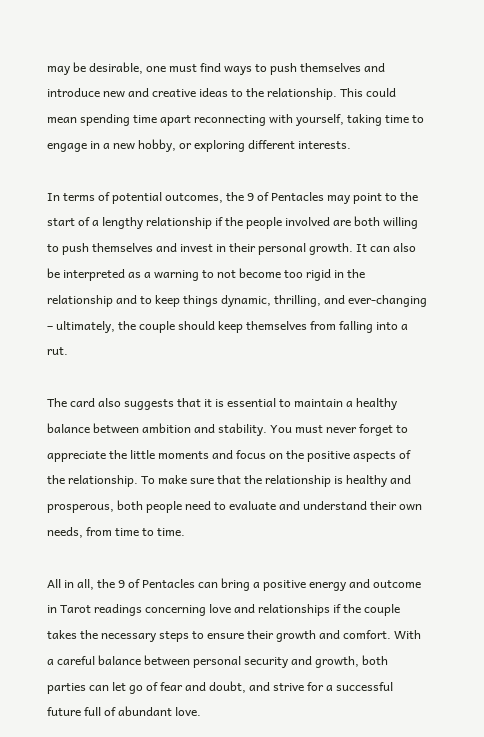may be desirable, one must find ways to push themselves and introduce new and creative ideas to the relationship. This could mean spending time apart reconnecting with yourself, taking time to engage in a new hobby, or exploring different interests.

In terms of potential outcomes, the 9 of Pentacles may point to the start of a lengthy relationship if the people involved are both willing to push themselves and invest in their personal growth. It can also be interpreted as a warning to not become too rigid in the relationship and to keep things dynamic, thrilling, and ever-changing – ultimately, the couple should keep themselves from falling into a rut.

The card also suggests that it is essential to maintain a healthy balance between ambition and stability. You must never forget to appreciate the little moments and focus on the positive aspects of the relationship. To make sure that the relationship is healthy and prosperous, both people need to evaluate and understand their own needs, from time to time.

All in all, the 9 of Pentacles can bring a positive energy and outcome in Tarot readings concerning love and relationships if the couple takes the necessary steps to ensure their growth and comfort. With a careful balance between personal security and growth, both parties can let go of fear and doubt, and strive for a successful future full of abundant love.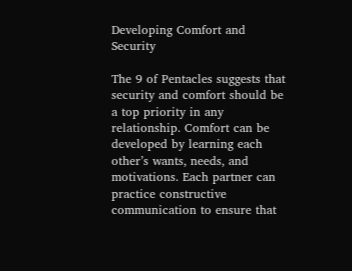Developing Comfort and Security

The 9 of Pentacles suggests that security and comfort should be a top priority in any relationship. Comfort can be developed by learning each other’s wants, needs, and motivations. Each partner can practice constructive communication to ensure that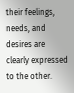their feelings, needs, and desires are clearly expressed to the other.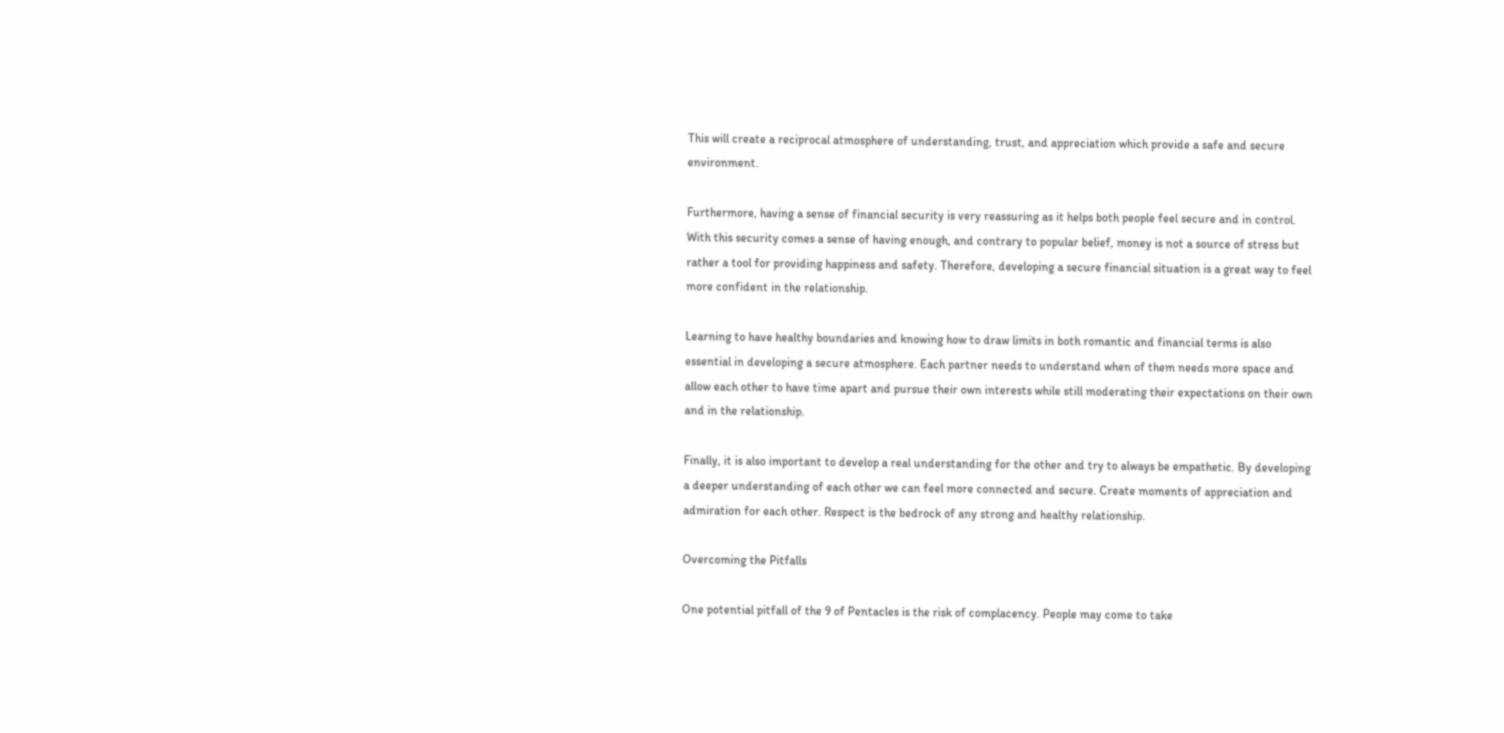This will create a reciprocal atmosphere of understanding, trust, and appreciation which provide a safe and secure environment.

Furthermore, having a sense of financial security is very reassuring as it helps both people feel secure and in control. With this security comes a sense of having enough, and contrary to popular belief, money is not a source of stress but rather a tool for providing happiness and safety. Therefore, developing a secure financial situation is a great way to feel more confident in the relationship.

Learning to have healthy boundaries and knowing how to draw limits in both romantic and financial terms is also essential in developing a secure atmosphere. Each partner needs to understand when of them needs more space and allow each other to have time apart and pursue their own interests while still moderating their expectations on their own and in the relationship.

Finally, it is also important to develop a real understanding for the other and try to always be empathetic. By developing a deeper understanding of each other we can feel more connected and secure. Create moments of appreciation and admiration for each other. Respect is the bedrock of any strong and healthy relationship.

Overcoming the Pitfalls

One potential pitfall of the 9 of Pentacles is the risk of complacency. People may come to take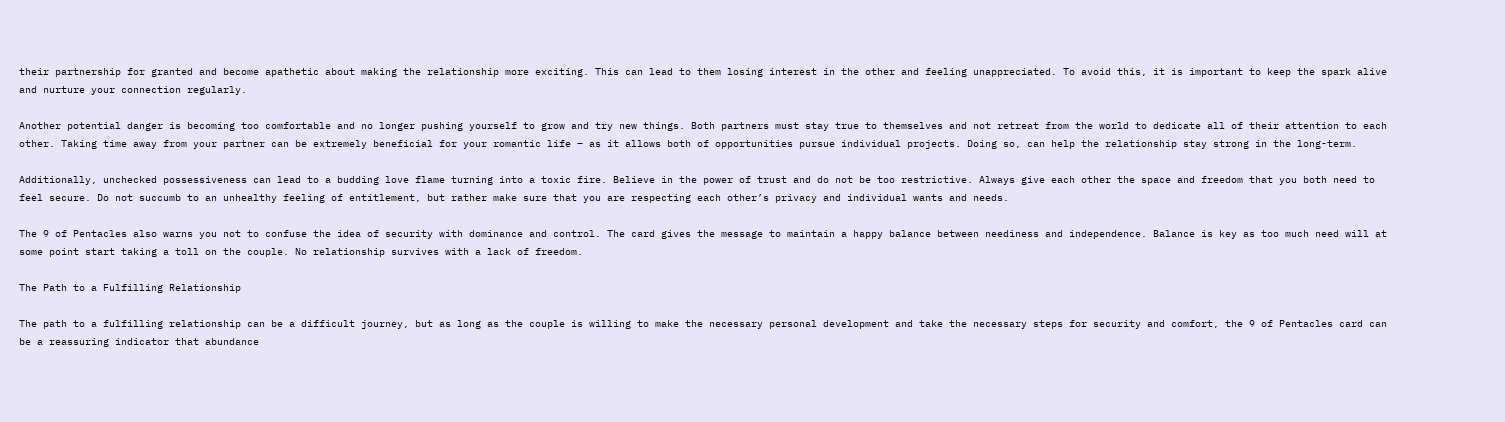their partnership for granted and become apathetic about making the relationship more exciting. This can lead to them losing interest in the other and feeling unappreciated. To avoid this, it is important to keep the spark alive and nurture your connection regularly.

Another potential danger is becoming too comfortable and no longer pushing yourself to grow and try new things. Both partners must stay true to themselves and not retreat from the world to dedicate all of their attention to each other. Taking time away from your partner can be extremely beneficial for your romantic life – as it allows both of opportunities pursue individual projects. Doing so, can help the relationship stay strong in the long-term.

Additionally, unchecked possessiveness can lead to a budding love flame turning into a toxic fire. Believe in the power of trust and do not be too restrictive. Always give each other the space and freedom that you both need to feel secure. Do not succumb to an unhealthy feeling of entitlement, but rather make sure that you are respecting each other’s privacy and individual wants and needs.

The 9 of Pentacles also warns you not to confuse the idea of security with dominance and control. The card gives the message to maintain a happy balance between neediness and independence. Balance is key as too much need will at some point start taking a toll on the couple. No relationship survives with a lack of freedom.

The Path to a Fulfilling Relationship

The path to a fulfilling relationship can be a difficult journey, but as long as the couple is willing to make the necessary personal development and take the necessary steps for security and comfort, the 9 of Pentacles card can be a reassuring indicator that abundance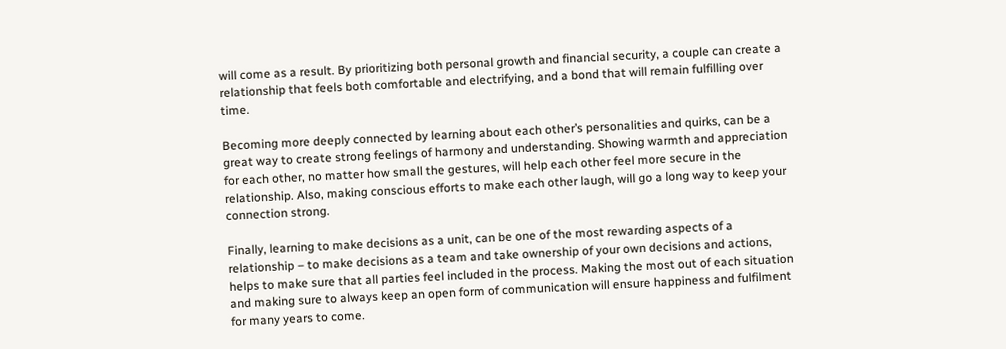will come as a result. By prioritizing both personal growth and financial security, a couple can create a relationship that feels both comfortable and electrifying, and a bond that will remain fulfilling over time.

Becoming more deeply connected by learning about each other’s personalities and quirks, can be a great way to create strong feelings of harmony and understanding. Showing warmth and appreciation for each other, no matter how small the gestures, will help each other feel more secure in the relationship. Also, making conscious efforts to make each other laugh, will go a long way to keep your connection strong.

Finally, learning to make decisions as a unit, can be one of the most rewarding aspects of a relationship – to make decisions as a team and take ownership of your own decisions and actions, helps to make sure that all parties feel included in the process. Making the most out of each situation and making sure to always keep an open form of communication will ensure happiness and fulfilment for many years to come.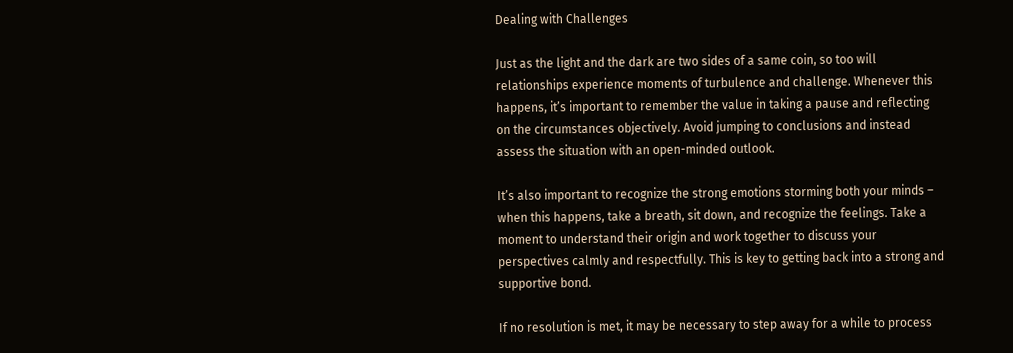Dealing with Challenges

Just as the light and the dark are two sides of a same coin, so too will relationships experience moments of turbulence and challenge. Whenever this happens, it’s important to remember the value in taking a pause and reflecting on the circumstances objectively. Avoid jumping to conclusions and instead assess the situation with an open-minded outlook.

It’s also important to recognize the strong emotions storming both your minds – when this happens, take a breath, sit down, and recognize the feelings. Take a moment to understand their origin and work together to discuss your perspectives calmly and respectfully. This is key to getting back into a strong and supportive bond.

If no resolution is met, it may be necessary to step away for a while to process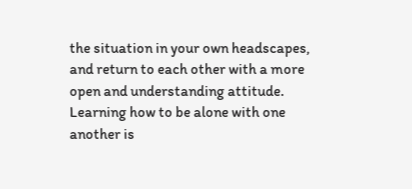the situation in your own headscapes, and return to each other with a more open and understanding attitude. Learning how to be alone with one another is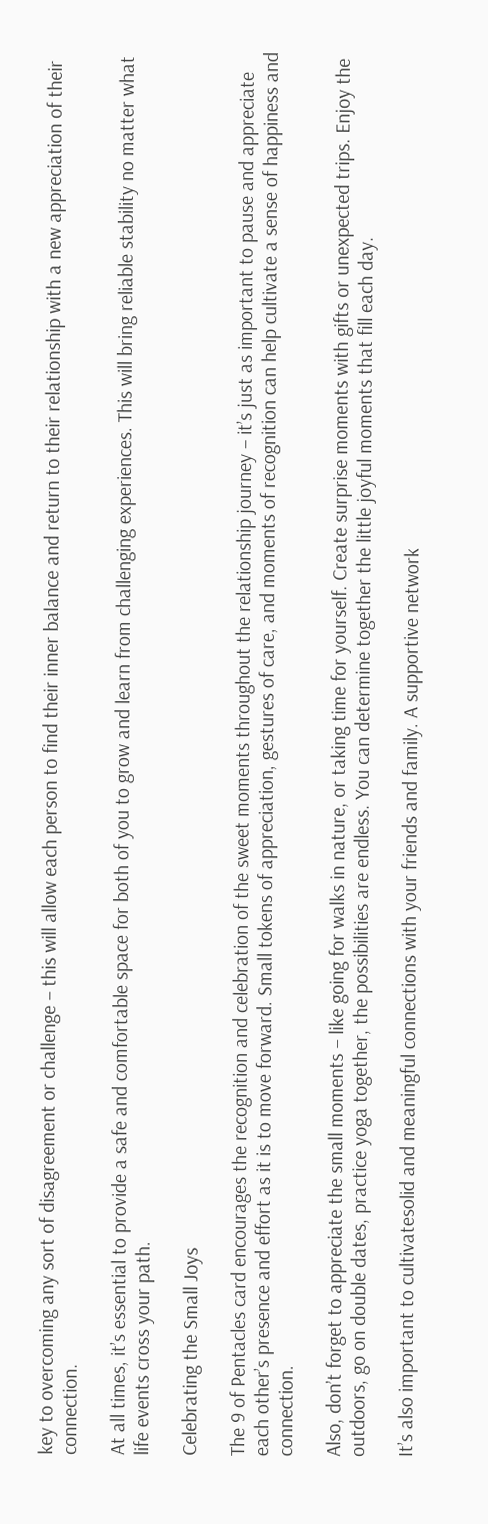key to overcoming any sort of disagreement or challenge – this will allow each person to find their inner balance and return to their relationship with a new appreciation of their connection.

At all times, it’s essential to provide a safe and comfortable space for both of you to grow and learn from challenging experiences. This will bring reliable stability no matter what life events cross your path.

Celebrating the Small Joys

The 9 of Pentacles card encourages the recognition and celebration of the sweet moments throughout the relationship journey – it’s just as important to pause and appreciate each other’s presence and effort as it is to move forward. Small tokens of appreciation, gestures of care, and moments of recognition can help cultivate a sense of happiness and connection.

Also, don’t forget to appreciate the small moments – like going for walks in nature, or taking time for yourself. Create surprise moments with gifts or unexpected trips. Enjoy the outdoors, go on double dates, practice yoga together, the possibilities are endless. You can determine together the little joyful moments that fill each day.

It’s also important to cultivatesolid and meaningful connections with your friends and family. A supportive network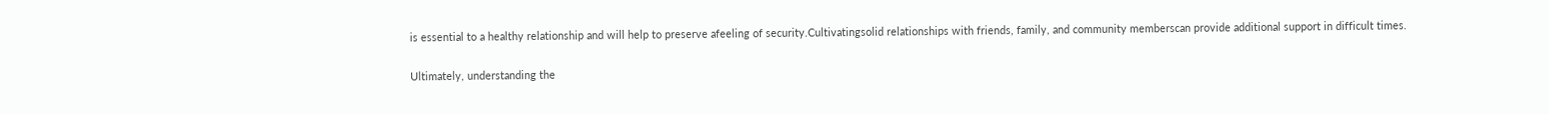is essential to a healthy relationship and will help to preserve afeeling of security.Cultivatingsolid relationships with friends, family, and community memberscan provide additional support in difficult times.

Ultimately, understanding the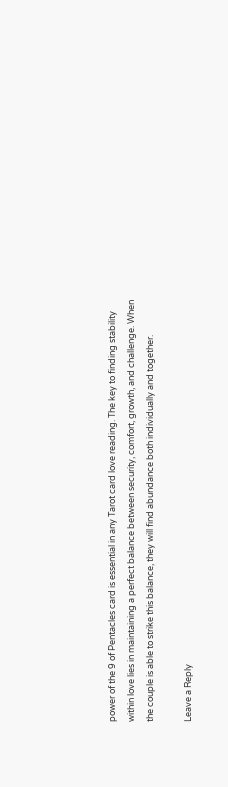power of the 9 of Pentacles card is essential in any Tarot card love reading. The key to finding stability within love lies in maintaining a perfect balance between security, comfort, growth, and challenge. When the couple is able to strike this balance, they will find abundance both individually and together.

Leave a Reply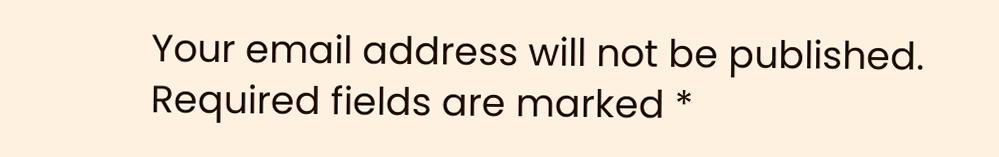Your email address will not be published. Required fields are marked *